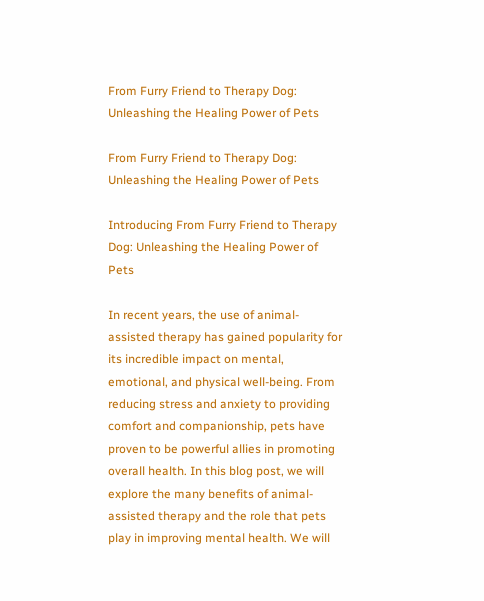From Furry Friend to Therapy Dog: Unleashing the Healing Power of Pets

From Furry Friend to Therapy Dog: Unleashing the Healing Power of Pets

Introducing From Furry Friend to Therapy Dog: Unleashing the Healing Power of Pets

In recent years, the use of animal-assisted therapy has gained popularity for its incredible impact on mental, emotional, and physical well-being. From reducing stress and anxiety to providing comfort and companionship, pets have proven to be powerful allies in promoting overall health. In this blog post, we will explore the many benefits of animal-assisted therapy and the role that pets play in improving mental health. We will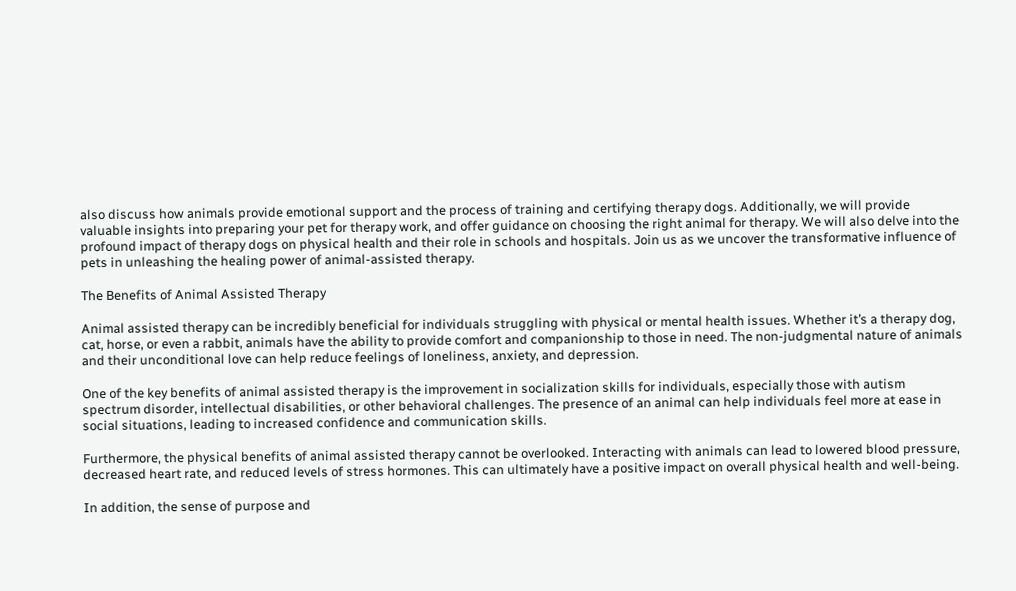also discuss how animals provide emotional support and the process of training and certifying therapy dogs. Additionally, we will provide valuable insights into preparing your pet for therapy work, and offer guidance on choosing the right animal for therapy. We will also delve into the profound impact of therapy dogs on physical health and their role in schools and hospitals. Join us as we uncover the transformative influence of pets in unleashing the healing power of animal-assisted therapy.

The Benefits of Animal Assisted Therapy

Animal assisted therapy can be incredibly beneficial for individuals struggling with physical or mental health issues. Whether it’s a therapy dog, cat, horse, or even a rabbit, animals have the ability to provide comfort and companionship to those in need. The non-judgmental nature of animals and their unconditional love can help reduce feelings of loneliness, anxiety, and depression.

One of the key benefits of animal assisted therapy is the improvement in socialization skills for individuals, especially those with autism spectrum disorder, intellectual disabilities, or other behavioral challenges. The presence of an animal can help individuals feel more at ease in social situations, leading to increased confidence and communication skills.

Furthermore, the physical benefits of animal assisted therapy cannot be overlooked. Interacting with animals can lead to lowered blood pressure, decreased heart rate, and reduced levels of stress hormones. This can ultimately have a positive impact on overall physical health and well-being.

In addition, the sense of purpose and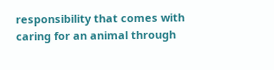responsibility that comes with caring for an animal through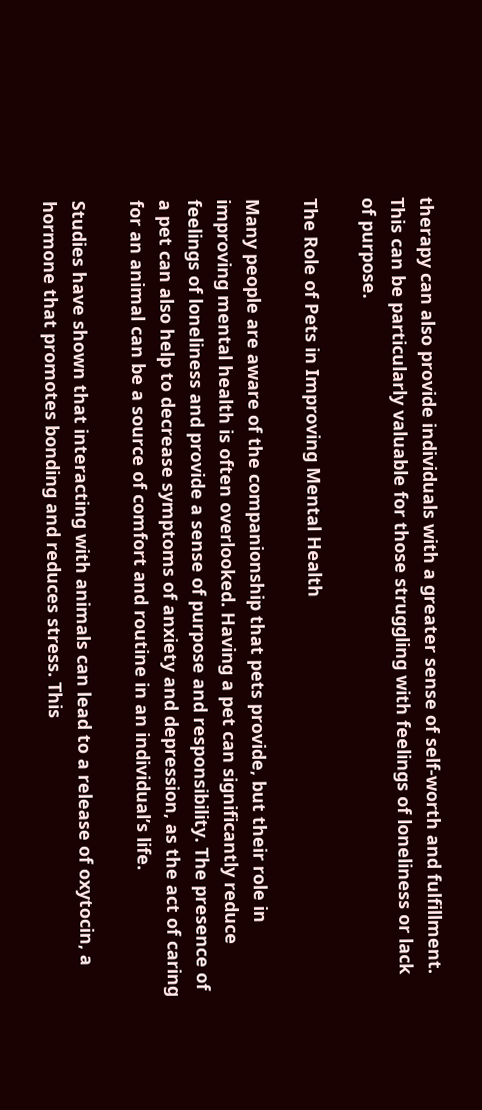therapy can also provide individuals with a greater sense of self-worth and fulfillment. This can be particularly valuable for those struggling with feelings of loneliness or lack of purpose.

The Role of Pets in Improving Mental Health

Many people are aware of the companionship that pets provide, but their role in improving mental health is often overlooked. Having a pet can significantly reduce feelings of loneliness and provide a sense of purpose and responsibility. The presence of a pet can also help to decrease symptoms of anxiety and depression, as the act of caring for an animal can be a source of comfort and routine in an individual’s life.

Studies have shown that interacting with animals can lead to a release of oxytocin, a hormone that promotes bonding and reduces stress. This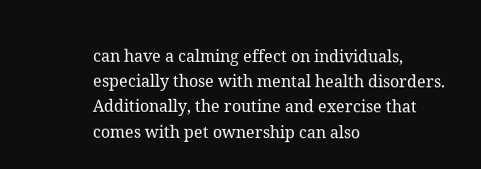can have a calming effect on individuals, especially those with mental health disorders. Additionally, the routine and exercise that comes with pet ownership can also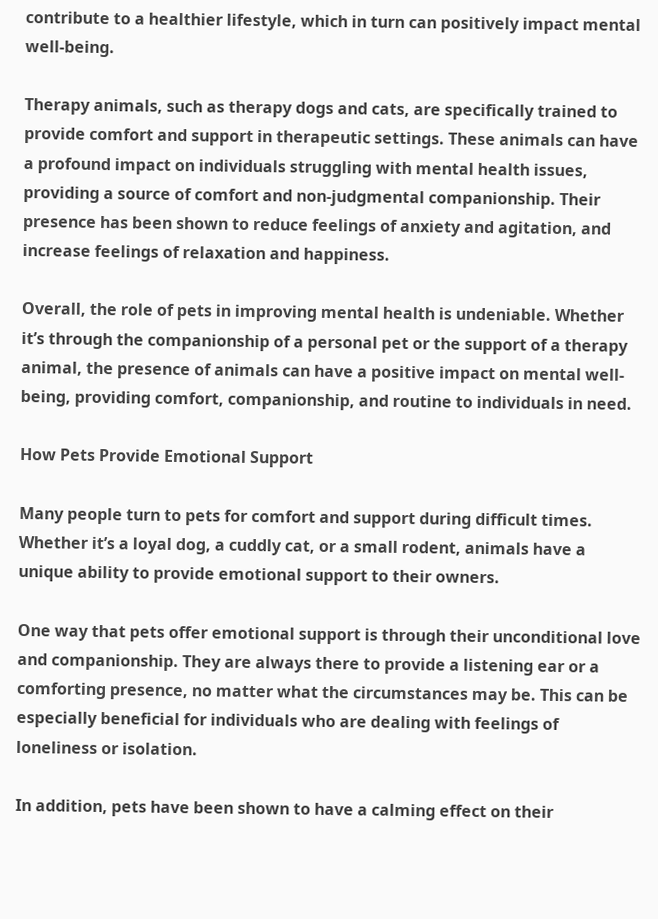contribute to a healthier lifestyle, which in turn can positively impact mental well-being.

Therapy animals, such as therapy dogs and cats, are specifically trained to provide comfort and support in therapeutic settings. These animals can have a profound impact on individuals struggling with mental health issues, providing a source of comfort and non-judgmental companionship. Their presence has been shown to reduce feelings of anxiety and agitation, and increase feelings of relaxation and happiness.

Overall, the role of pets in improving mental health is undeniable. Whether it’s through the companionship of a personal pet or the support of a therapy animal, the presence of animals can have a positive impact on mental well-being, providing comfort, companionship, and routine to individuals in need.

How Pets Provide Emotional Support

Many people turn to pets for comfort and support during difficult times. Whether it’s a loyal dog, a cuddly cat, or a small rodent, animals have a unique ability to provide emotional support to their owners.

One way that pets offer emotional support is through their unconditional love and companionship. They are always there to provide a listening ear or a comforting presence, no matter what the circumstances may be. This can be especially beneficial for individuals who are dealing with feelings of loneliness or isolation.

In addition, pets have been shown to have a calming effect on their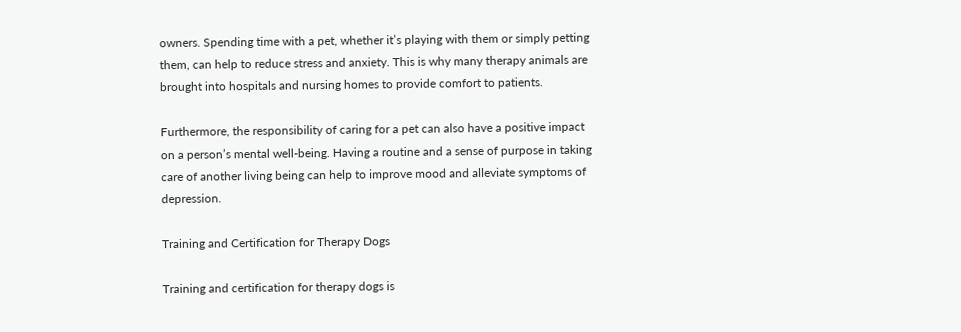owners. Spending time with a pet, whether it’s playing with them or simply petting them, can help to reduce stress and anxiety. This is why many therapy animals are brought into hospitals and nursing homes to provide comfort to patients.

Furthermore, the responsibility of caring for a pet can also have a positive impact on a person’s mental well-being. Having a routine and a sense of purpose in taking care of another living being can help to improve mood and alleviate symptoms of depression.

Training and Certification for Therapy Dogs

Training and certification for therapy dogs is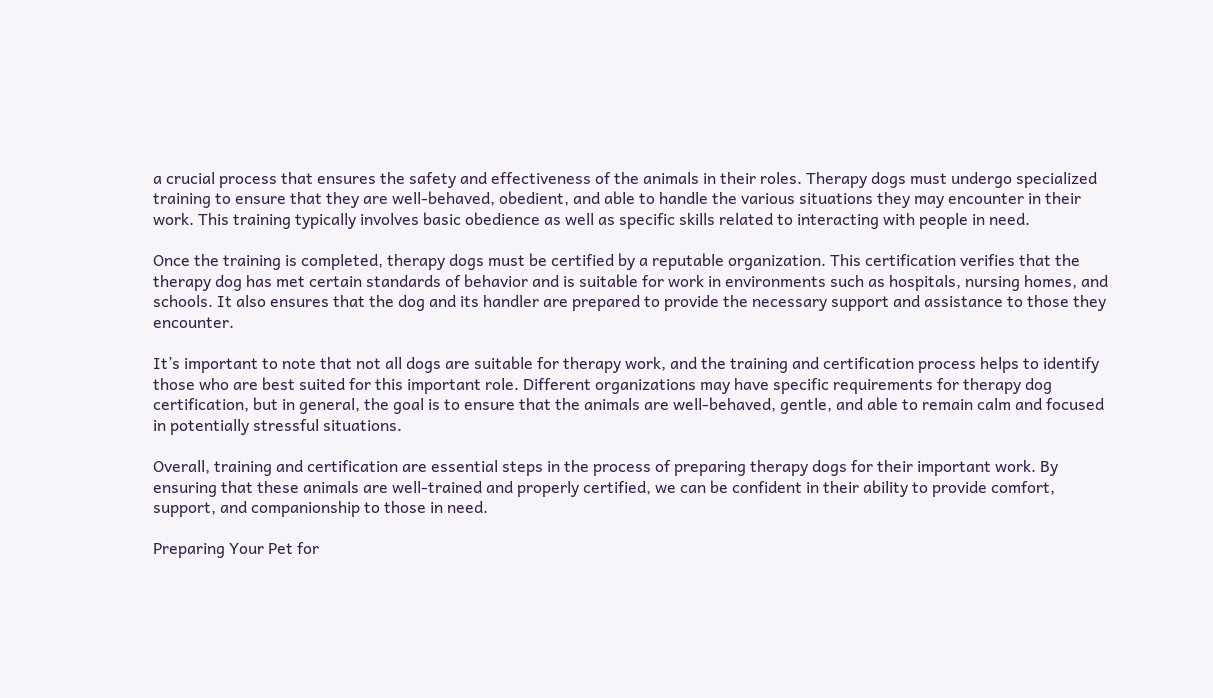a crucial process that ensures the safety and effectiveness of the animals in their roles. Therapy dogs must undergo specialized training to ensure that they are well-behaved, obedient, and able to handle the various situations they may encounter in their work. This training typically involves basic obedience as well as specific skills related to interacting with people in need.

Once the training is completed, therapy dogs must be certified by a reputable organization. This certification verifies that the therapy dog has met certain standards of behavior and is suitable for work in environments such as hospitals, nursing homes, and schools. It also ensures that the dog and its handler are prepared to provide the necessary support and assistance to those they encounter.

It’s important to note that not all dogs are suitable for therapy work, and the training and certification process helps to identify those who are best suited for this important role. Different organizations may have specific requirements for therapy dog certification, but in general, the goal is to ensure that the animals are well-behaved, gentle, and able to remain calm and focused in potentially stressful situations.

Overall, training and certification are essential steps in the process of preparing therapy dogs for their important work. By ensuring that these animals are well-trained and properly certified, we can be confident in their ability to provide comfort, support, and companionship to those in need.

Preparing Your Pet for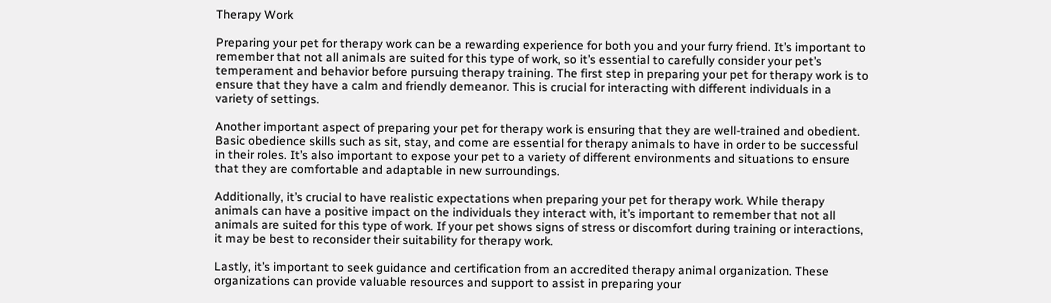Therapy Work

Preparing your pet for therapy work can be a rewarding experience for both you and your furry friend. It’s important to remember that not all animals are suited for this type of work, so it’s essential to carefully consider your pet’s temperament and behavior before pursuing therapy training. The first step in preparing your pet for therapy work is to ensure that they have a calm and friendly demeanor. This is crucial for interacting with different individuals in a variety of settings.

Another important aspect of preparing your pet for therapy work is ensuring that they are well-trained and obedient. Basic obedience skills such as sit, stay, and come are essential for therapy animals to have in order to be successful in their roles. It’s also important to expose your pet to a variety of different environments and situations to ensure that they are comfortable and adaptable in new surroundings.

Additionally, it’s crucial to have realistic expectations when preparing your pet for therapy work. While therapy animals can have a positive impact on the individuals they interact with, it’s important to remember that not all animals are suited for this type of work. If your pet shows signs of stress or discomfort during training or interactions, it may be best to reconsider their suitability for therapy work.

Lastly, it’s important to seek guidance and certification from an accredited therapy animal organization. These organizations can provide valuable resources and support to assist in preparing your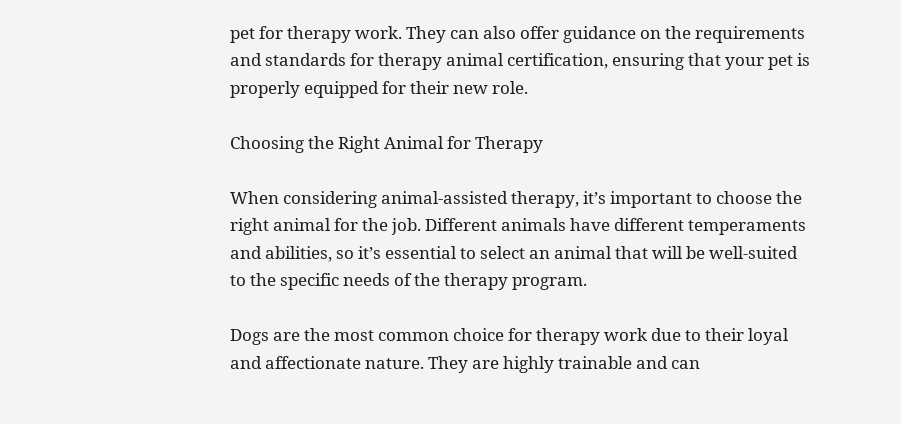pet for therapy work. They can also offer guidance on the requirements and standards for therapy animal certification, ensuring that your pet is properly equipped for their new role.

Choosing the Right Animal for Therapy

When considering animal-assisted therapy, it’s important to choose the right animal for the job. Different animals have different temperaments and abilities, so it’s essential to select an animal that will be well-suited to the specific needs of the therapy program.

Dogs are the most common choice for therapy work due to their loyal and affectionate nature. They are highly trainable and can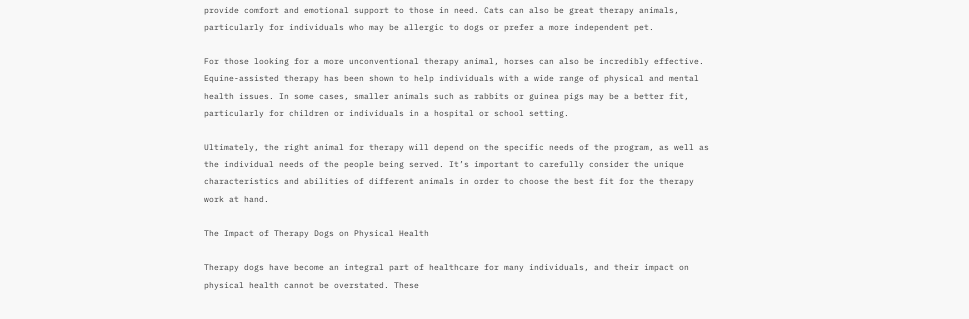provide comfort and emotional support to those in need. Cats can also be great therapy animals, particularly for individuals who may be allergic to dogs or prefer a more independent pet.

For those looking for a more unconventional therapy animal, horses can also be incredibly effective. Equine-assisted therapy has been shown to help individuals with a wide range of physical and mental health issues. In some cases, smaller animals such as rabbits or guinea pigs may be a better fit, particularly for children or individuals in a hospital or school setting.

Ultimately, the right animal for therapy will depend on the specific needs of the program, as well as the individual needs of the people being served. It’s important to carefully consider the unique characteristics and abilities of different animals in order to choose the best fit for the therapy work at hand.

The Impact of Therapy Dogs on Physical Health

Therapy dogs have become an integral part of healthcare for many individuals, and their impact on physical health cannot be overstated. These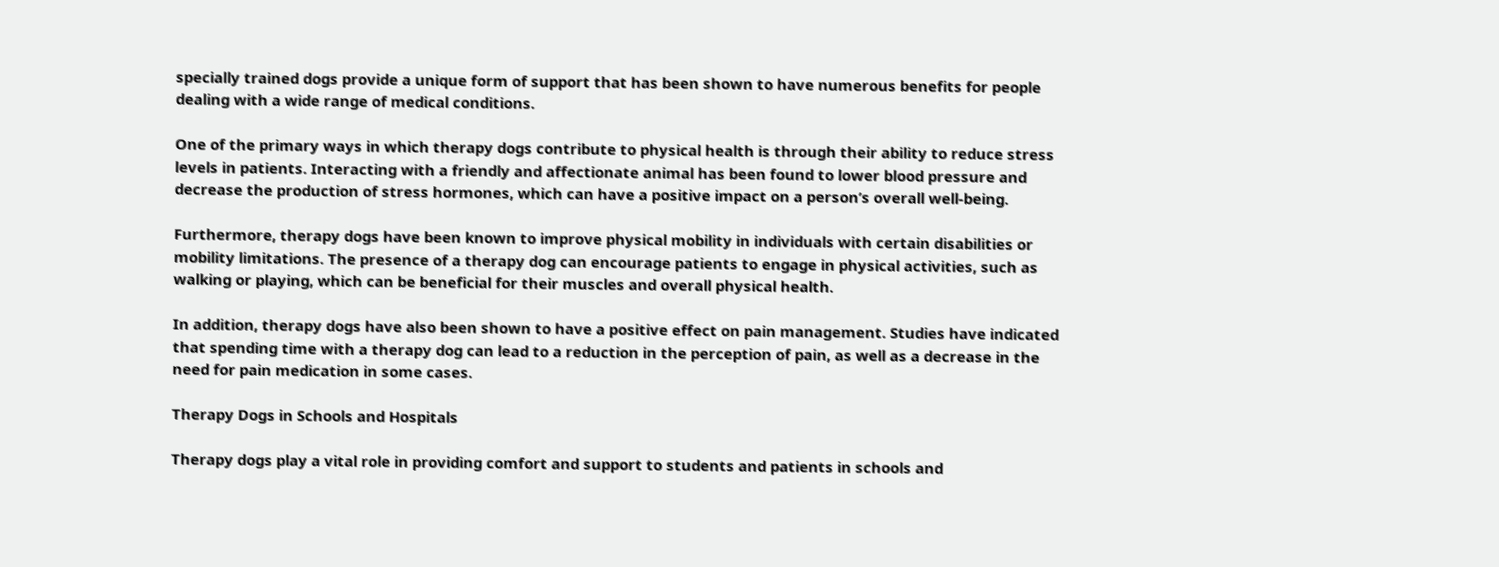specially trained dogs provide a unique form of support that has been shown to have numerous benefits for people dealing with a wide range of medical conditions.

One of the primary ways in which therapy dogs contribute to physical health is through their ability to reduce stress levels in patients. Interacting with a friendly and affectionate animal has been found to lower blood pressure and decrease the production of stress hormones, which can have a positive impact on a person’s overall well-being.

Furthermore, therapy dogs have been known to improve physical mobility in individuals with certain disabilities or mobility limitations. The presence of a therapy dog can encourage patients to engage in physical activities, such as walking or playing, which can be beneficial for their muscles and overall physical health.

In addition, therapy dogs have also been shown to have a positive effect on pain management. Studies have indicated that spending time with a therapy dog can lead to a reduction in the perception of pain, as well as a decrease in the need for pain medication in some cases.

Therapy Dogs in Schools and Hospitals

Therapy dogs play a vital role in providing comfort and support to students and patients in schools and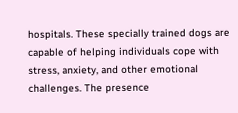hospitals. These specially trained dogs are capable of helping individuals cope with stress, anxiety, and other emotional challenges. The presence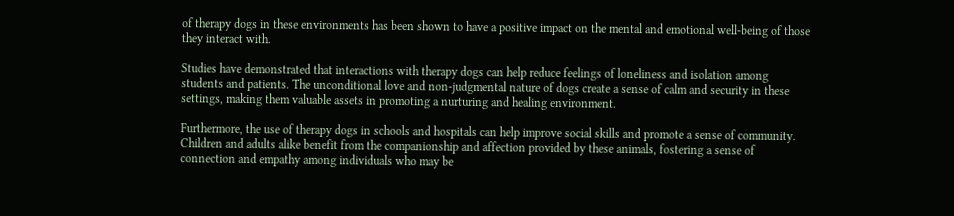of therapy dogs in these environments has been shown to have a positive impact on the mental and emotional well-being of those they interact with.

Studies have demonstrated that interactions with therapy dogs can help reduce feelings of loneliness and isolation among students and patients. The unconditional love and non-judgmental nature of dogs create a sense of calm and security in these settings, making them valuable assets in promoting a nurturing and healing environment.

Furthermore, the use of therapy dogs in schools and hospitals can help improve social skills and promote a sense of community. Children and adults alike benefit from the companionship and affection provided by these animals, fostering a sense of connection and empathy among individuals who may be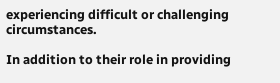experiencing difficult or challenging circumstances.

In addition to their role in providing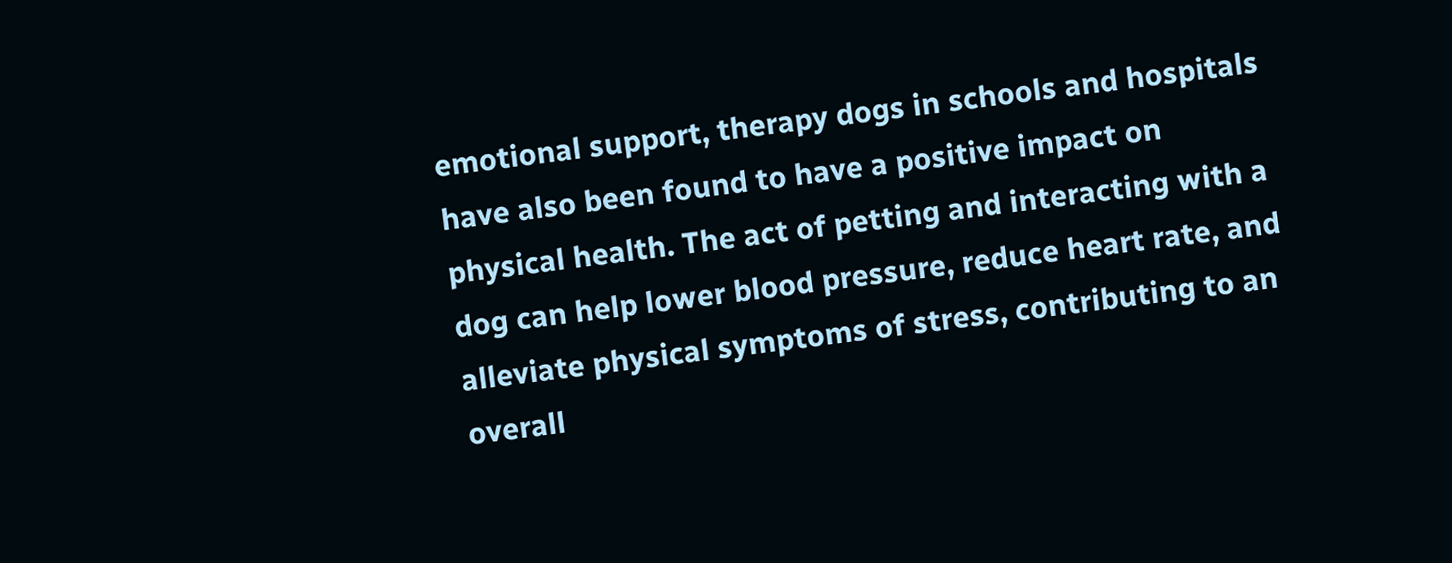emotional support, therapy dogs in schools and hospitals have also been found to have a positive impact on physical health. The act of petting and interacting with a dog can help lower blood pressure, reduce heart rate, and alleviate physical symptoms of stress, contributing to an overall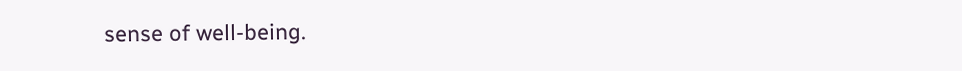sense of well-being.